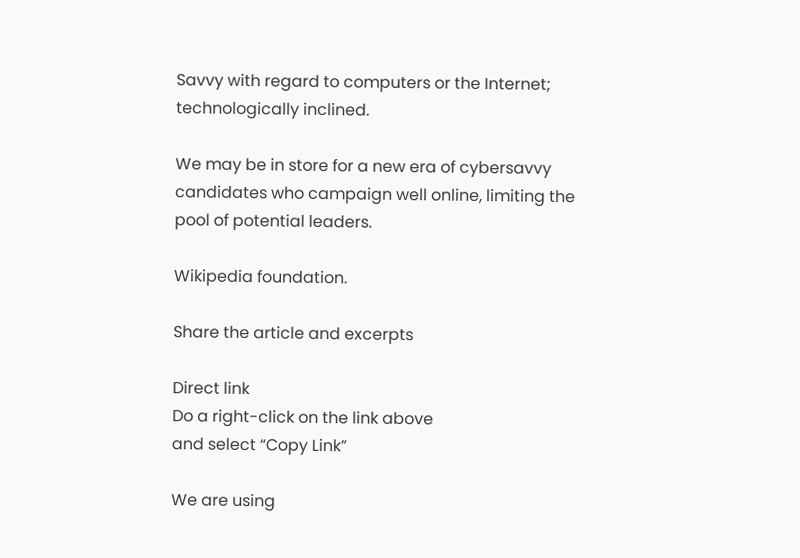Savvy with regard to computers or the Internet; technologically inclined.

We may be in store for a new era of cybersavvy candidates who campaign well online, limiting the pool of potential leaders.

Wikipedia foundation.

Share the article and excerpts

Direct link
Do a right-click on the link above
and select “Copy Link”

We are using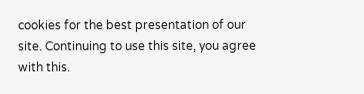cookies for the best presentation of our site. Continuing to use this site, you agree with this.